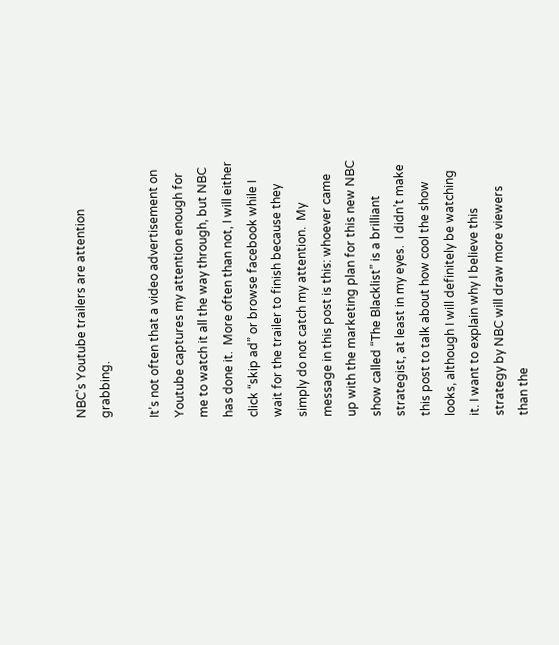NBC’s Youtube trailers are attention grabbing.

It’s not often that a video advertisement on Youtube captures my attention enough for me to watch it all the way through, but NBC has done it.  More often than not, I will either click “skip ad” or browse facebook while I wait for the trailer to finish because they simply do not catch my attention.  My message in this post is this: whoever came up with the marketing plan for this new NBC show called “The Blacklist” is a brilliant strategist, at least in my eyes.  I didn’t make this post to talk about how cool the show looks, although I will definitely be watching it. I want to explain why I believe this strategy by NBC will draw more viewers than the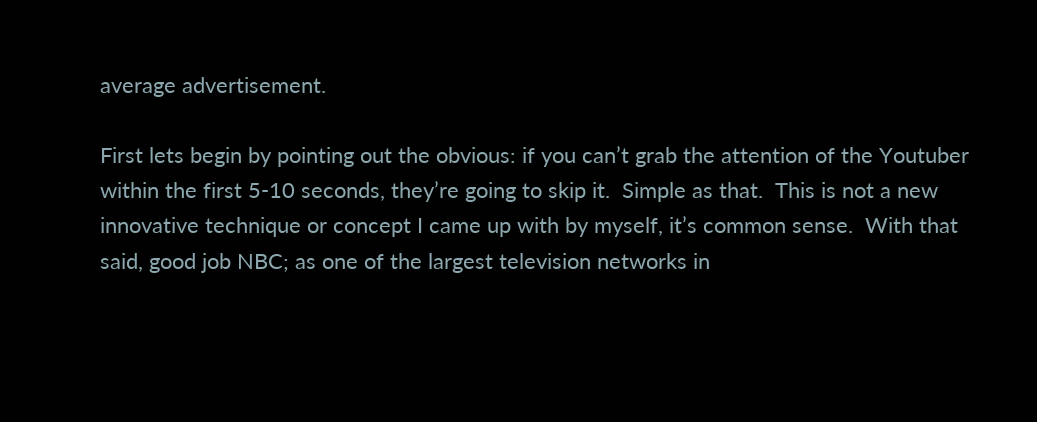average advertisement.

First lets begin by pointing out the obvious: if you can’t grab the attention of the Youtuber within the first 5-10 seconds, they’re going to skip it.  Simple as that.  This is not a new innovative technique or concept I came up with by myself, it’s common sense.  With that said, good job NBC; as one of the largest television networks in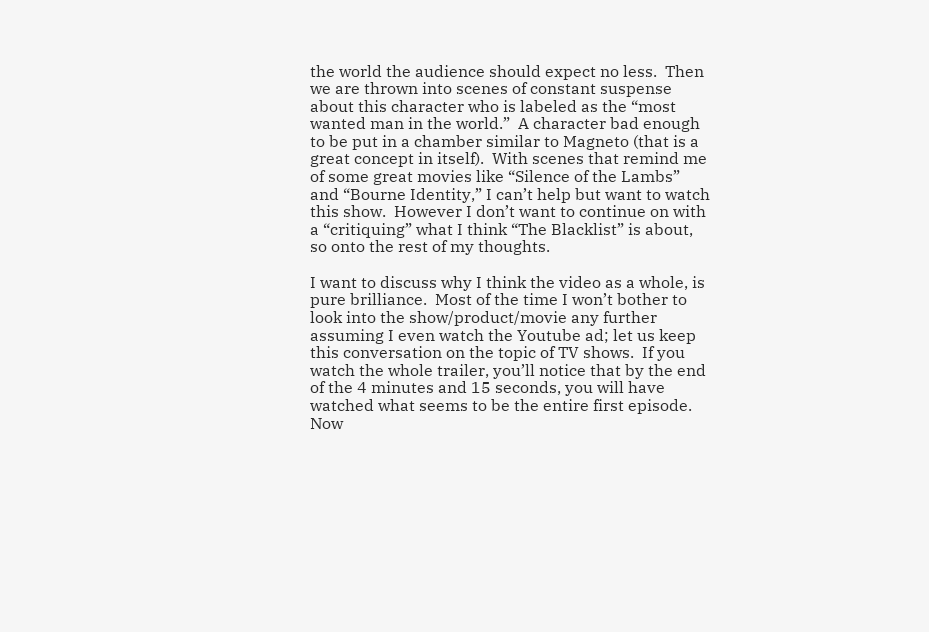the world the audience should expect no less.  Then we are thrown into scenes of constant suspense about this character who is labeled as the “most wanted man in the world.”  A character bad enough to be put in a chamber similar to Magneto (that is a great concept in itself).  With scenes that remind me of some great movies like “Silence of the Lambs” and “Bourne Identity,” I can’t help but want to watch this show.  However I don’t want to continue on with a “critiquing” what I think “The Blacklist” is about, so onto the rest of my thoughts.

I want to discuss why I think the video as a whole, is pure brilliance.  Most of the time I won’t bother to look into the show/product/movie any further assuming I even watch the Youtube ad; let us keep this conversation on the topic of TV shows.  If you watch the whole trailer, you’ll notice that by the end of the 4 minutes and 15 seconds, you will have watched what seems to be the entire first episode.  Now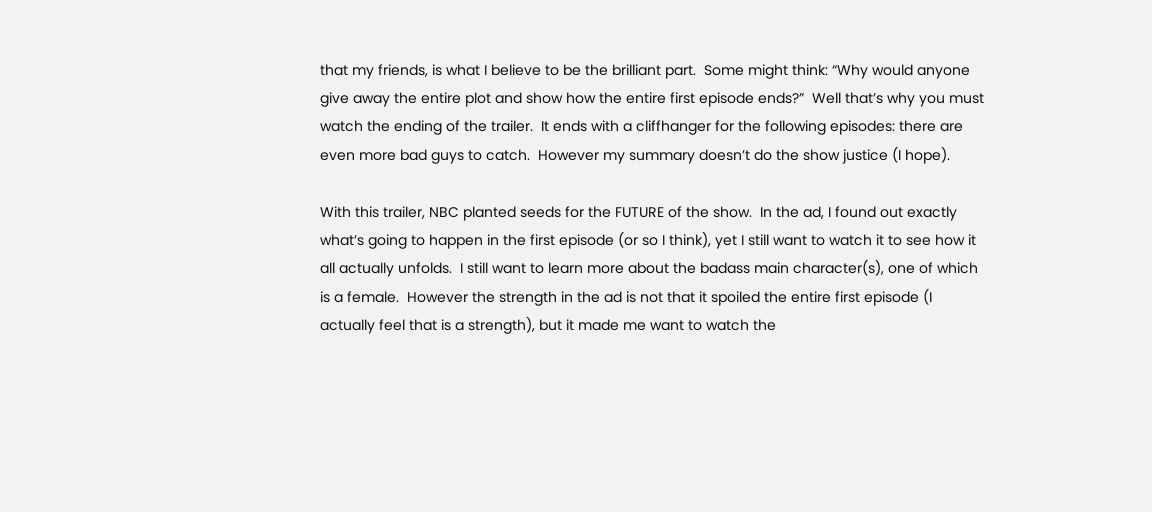that my friends, is what I believe to be the brilliant part.  Some might think: “Why would anyone give away the entire plot and show how the entire first episode ends?”  Well that’s why you must watch the ending of the trailer.  It ends with a cliffhanger for the following episodes: there are even more bad guys to catch.  However my summary doesn’t do the show justice (I hope).

With this trailer, NBC planted seeds for the FUTURE of the show.  In the ad, I found out exactly what’s going to happen in the first episode (or so I think), yet I still want to watch it to see how it all actually unfolds.  I still want to learn more about the badass main character(s), one of which is a female.  However the strength in the ad is not that it spoiled the entire first episode (I actually feel that is a strength), but it made me want to watch the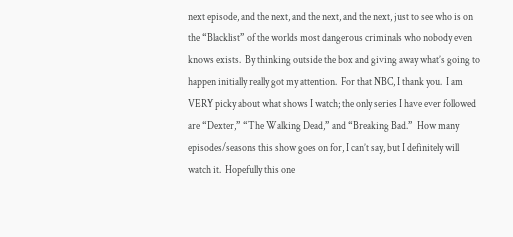next episode, and the next, and the next, and the next, just to see who is on the “Blacklist” of the worlds most dangerous criminals who nobody even knows exists.  By thinking outside the box and giving away what’s going to happen initially really got my attention.  For that NBC, I thank you.  I am VERY picky about what shows I watch; the only series I have ever followed are “Dexter,” “The Walking Dead,” and “Breaking Bad.”  How many episodes/seasons this show goes on for, I can’t say, but I definitely will watch it.  Hopefully this one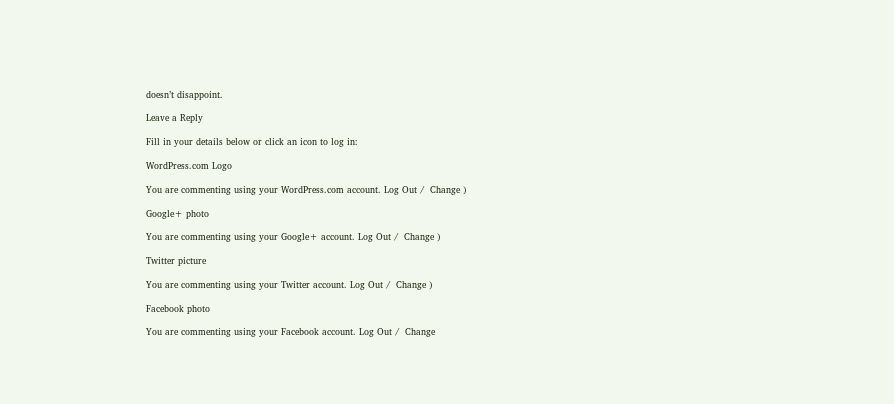doesn’t disappoint.

Leave a Reply

Fill in your details below or click an icon to log in:

WordPress.com Logo

You are commenting using your WordPress.com account. Log Out /  Change )

Google+ photo

You are commenting using your Google+ account. Log Out /  Change )

Twitter picture

You are commenting using your Twitter account. Log Out /  Change )

Facebook photo

You are commenting using your Facebook account. Log Out /  Change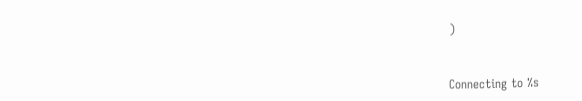)


Connecting to %s